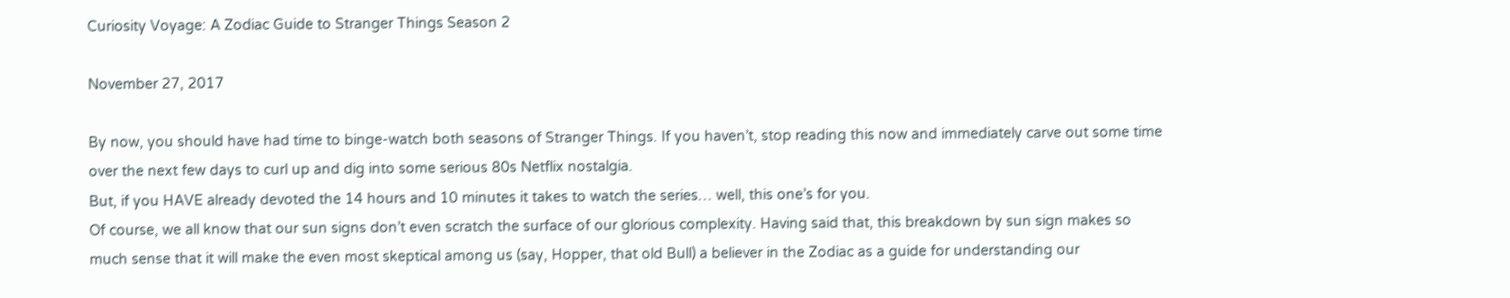Curiosity Voyage: A Zodiac Guide to Stranger Things Season 2

November 27, 2017

By now, you should have had time to binge-watch both seasons of Stranger Things. If you haven’t, stop reading this now and immediately carve out some time over the next few days to curl up and dig into some serious 80s Netflix nostalgia.
But, if you HAVE already devoted the 14 hours and 10 minutes it takes to watch the series… well, this one’s for you.
Of course, we all know that our sun signs don’t even scratch the surface of our glorious complexity. Having said that, this breakdown by sun sign makes so much sense that it will make the even most skeptical among us (say, Hopper, that old Bull) a believer in the Zodiac as a guide for understanding our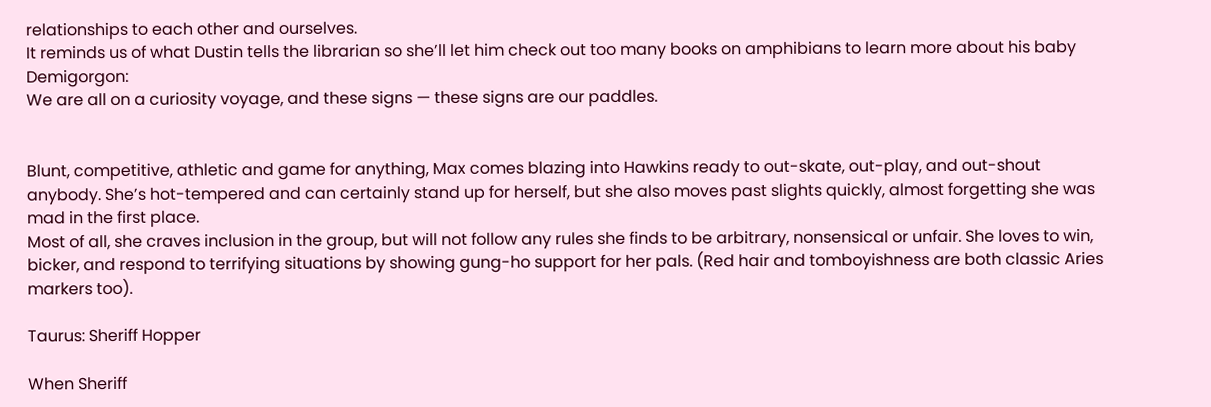relationships to each other and ourselves.
It reminds us of what Dustin tells the librarian so she’ll let him check out too many books on amphibians to learn more about his baby Demigorgon:
We are all on a curiosity voyage, and these signs — these signs are our paddles.


Blunt, competitive, athletic and game for anything, Max comes blazing into Hawkins ready to out-skate, out-play, and out-shout anybody. She’s hot-tempered and can certainly stand up for herself, but she also moves past slights quickly, almost forgetting she was mad in the first place.
Most of all, she craves inclusion in the group, but will not follow any rules she finds to be arbitrary, nonsensical or unfair. She loves to win, bicker, and respond to terrifying situations by showing gung-ho support for her pals. (Red hair and tomboyishness are both classic Aries markers too).

Taurus: Sheriff Hopper

When Sheriff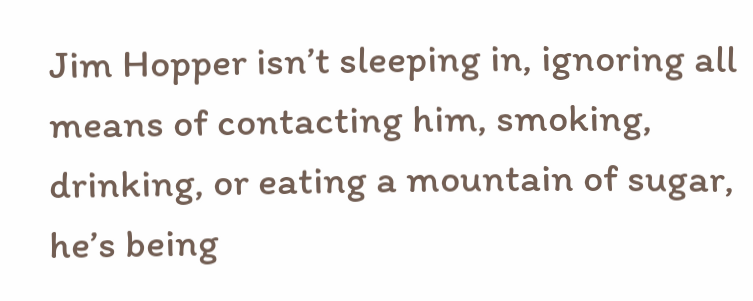Jim Hopper isn’t sleeping in, ignoring all means of contacting him, smoking, drinking, or eating a mountain of sugar, he’s being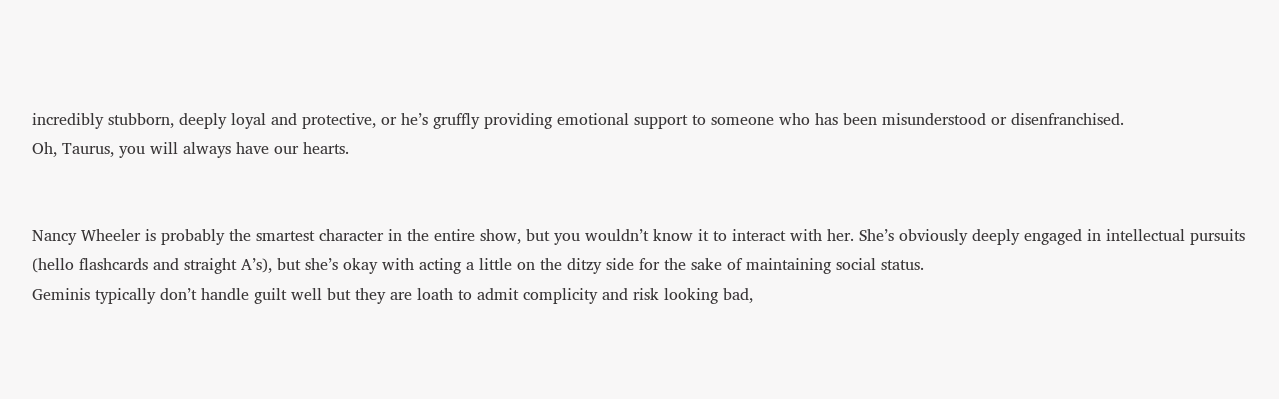incredibly stubborn, deeply loyal and protective, or he’s gruffly providing emotional support to someone who has been misunderstood or disenfranchised.
Oh, Taurus, you will always have our hearts.


Nancy Wheeler is probably the smartest character in the entire show, but you wouldn’t know it to interact with her. She’s obviously deeply engaged in intellectual pursuits (hello flashcards and straight A’s), but she’s okay with acting a little on the ditzy side for the sake of maintaining social status.
Geminis typically don’t handle guilt well but they are loath to admit complicity and risk looking bad,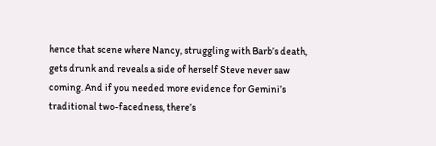hence that scene where Nancy, struggling with Barb’s death, gets drunk and reveals a side of herself Steve never saw coming. And if you needed more evidence for Gemini’s traditional two-facedness, there’s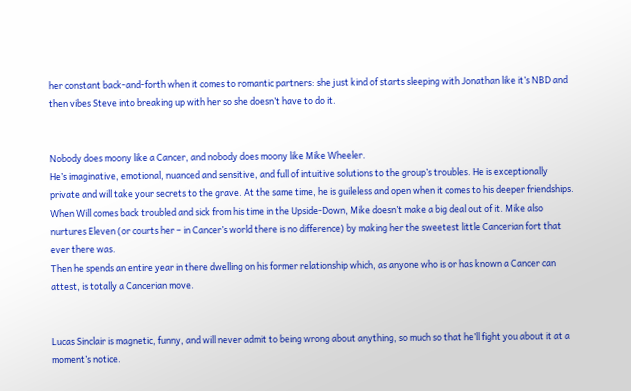her constant back-and-forth when it comes to romantic partners: she just kind of starts sleeping with Jonathan like it’s NBD and then vibes Steve into breaking up with her so she doesn’t have to do it.


Nobody does moony like a Cancer, and nobody does moony like Mike Wheeler.
He’s imaginative, emotional, nuanced and sensitive, and full of intuitive solutions to the group’s troubles. He is exceptionally private and will take your secrets to the grave. At the same time, he is guileless and open when it comes to his deeper friendships. When Will comes back troubled and sick from his time in the Upside-Down, Mike doesn’t make a big deal out of it. Mike also nurtures Eleven (or courts her – in Cancer’s world there is no difference) by making her the sweetest little Cancerian fort that ever there was.
Then he spends an entire year in there dwelling on his former relationship which, as anyone who is or has known a Cancer can attest, is totally a Cancerian move.


Lucas Sinclair is magnetic, funny, and will never admit to being wrong about anything, so much so that he’ll fight you about it at a moment’s notice.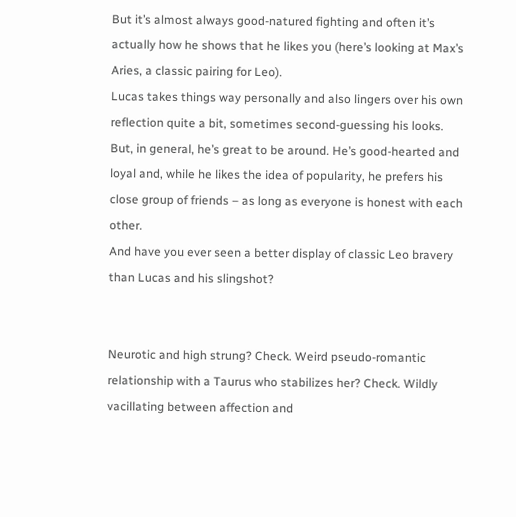But it’s almost always good-natured fighting and often it’s actually how he shows that he likes you (here’s looking at Max’s Aries, a classic pairing for Leo).
Lucas takes things way personally and also lingers over his own reflection quite a bit, sometimes second-guessing his looks. But, in general, he’s great to be around. He’s good-hearted and loyal and, while he likes the idea of popularity, he prefers his close group of friends – as long as everyone is honest with each other.
And have you ever seen a better display of classic Leo bravery than Lucas and his slingshot?


Neurotic and high strung? Check. Weird pseudo-romantic relationship with a Taurus who stabilizes her? Check. Wildly vacillating between affection and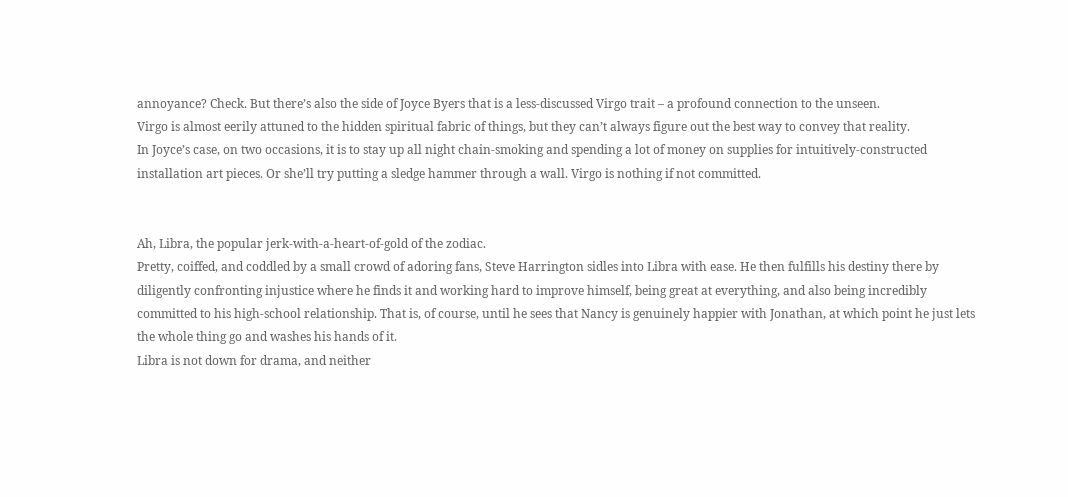annoyance? Check. But there’s also the side of Joyce Byers that is a less-discussed Virgo trait – a profound connection to the unseen.
Virgo is almost eerily attuned to the hidden spiritual fabric of things, but they can’t always figure out the best way to convey that reality.
In Joyce’s case, on two occasions, it is to stay up all night chain-smoking and spending a lot of money on supplies for intuitively-constructed installation art pieces. Or she’ll try putting a sledge hammer through a wall. Virgo is nothing if not committed.


Ah, Libra, the popular jerk-with-a-heart-of-gold of the zodiac.
Pretty, coiffed, and coddled by a small crowd of adoring fans, Steve Harrington sidles into Libra with ease. He then fulfills his destiny there by diligently confronting injustice where he finds it and working hard to improve himself, being great at everything, and also being incredibly committed to his high-school relationship. That is, of course, until he sees that Nancy is genuinely happier with Jonathan, at which point he just lets the whole thing go and washes his hands of it.
Libra is not down for drama, and neither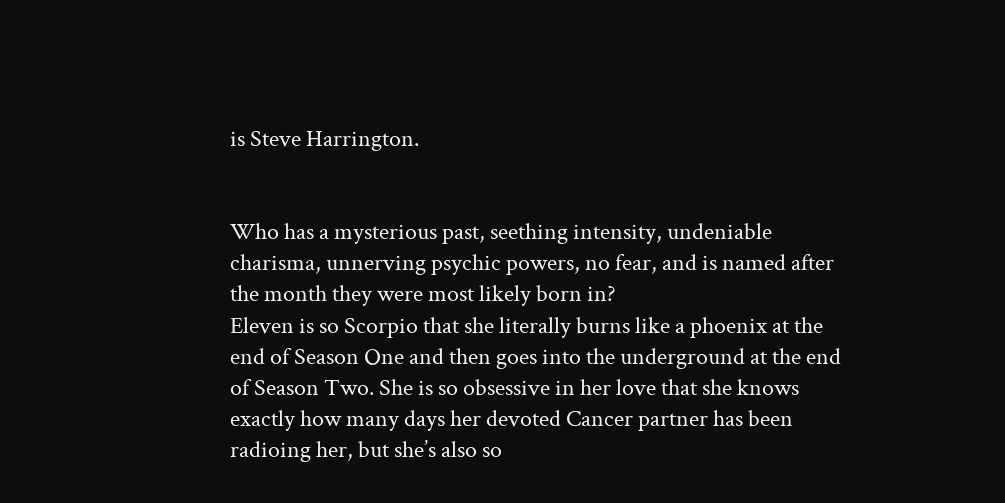is Steve Harrington.


Who has a mysterious past, seething intensity, undeniable charisma, unnerving psychic powers, no fear, and is named after the month they were most likely born in?
Eleven is so Scorpio that she literally burns like a phoenix at the end of Season One and then goes into the underground at the end of Season Two. She is so obsessive in her love that she knows exactly how many days her devoted Cancer partner has been radioing her, but she’s also so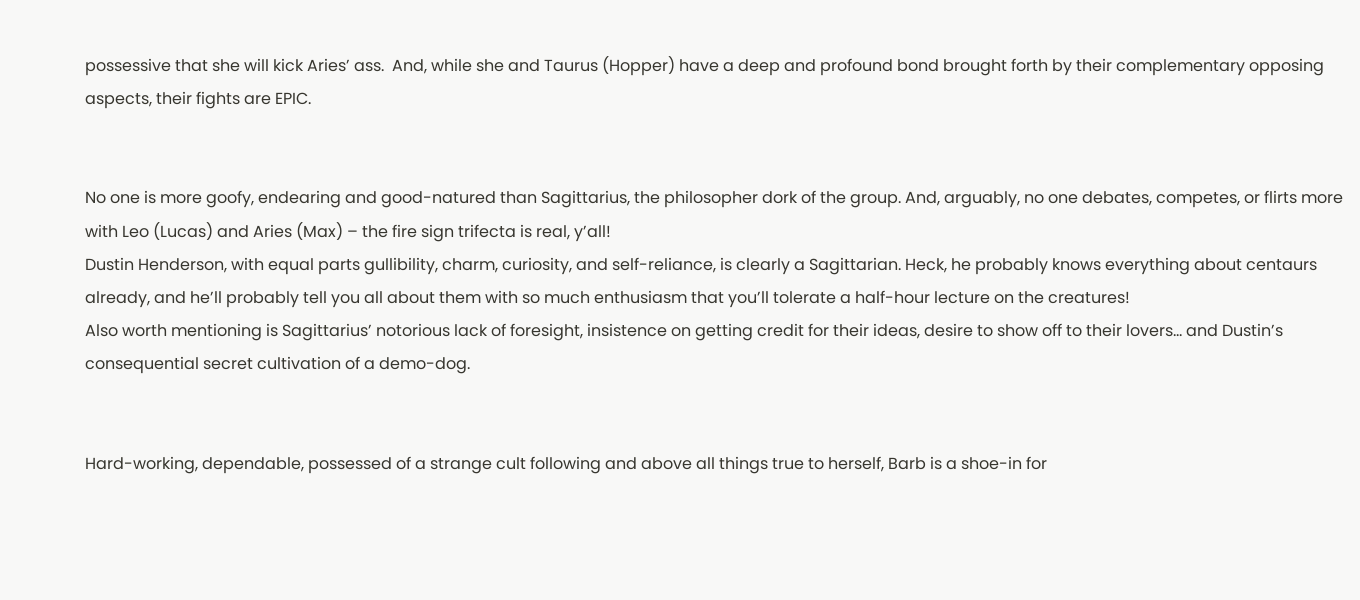possessive that she will kick Aries’ ass.  And, while she and Taurus (Hopper) have a deep and profound bond brought forth by their complementary opposing aspects, their fights are EPIC.


No one is more goofy, endearing and good-natured than Sagittarius, the philosopher dork of the group. And, arguably, no one debates, competes, or flirts more with Leo (Lucas) and Aries (Max) – the fire sign trifecta is real, y’all!
Dustin Henderson, with equal parts gullibility, charm, curiosity, and self-reliance, is clearly a Sagittarian. Heck, he probably knows everything about centaurs already, and he’ll probably tell you all about them with so much enthusiasm that you’ll tolerate a half-hour lecture on the creatures!
Also worth mentioning is Sagittarius’ notorious lack of foresight, insistence on getting credit for their ideas, desire to show off to their lovers… and Dustin’s consequential secret cultivation of a demo-dog.


Hard-working, dependable, possessed of a strange cult following and above all things true to herself, Barb is a shoe-in for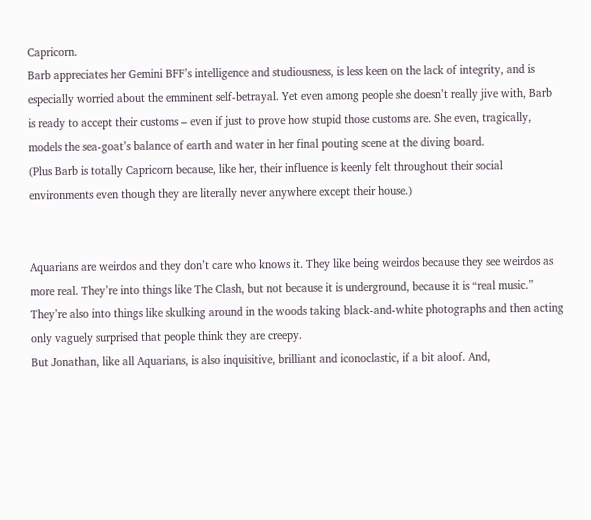Capricorn.
Barb appreciates her Gemini BFF’s intelligence and studiousness, is less keen on the lack of integrity, and is especially worried about the emminent self-betrayal. Yet even among people she doesn’t really jive with, Barb  is ready to accept their customs – even if just to prove how stupid those customs are. She even, tragically, models the sea-goat’s balance of earth and water in her final pouting scene at the diving board.
(Plus Barb is totally Capricorn because, like her, their influence is keenly felt throughout their social environments even though they are literally never anywhere except their house.)


Aquarians are weirdos and they don’t care who knows it. They like being weirdos because they see weirdos as more real. They’re into things like The Clash, but not because it is underground, because it is “real music.” They’re also into things like skulking around in the woods taking black-and-white photographs and then acting only vaguely surprised that people think they are creepy.
But Jonathan, like all Aquarians, is also inquisitive, brilliant and iconoclastic, if a bit aloof. And,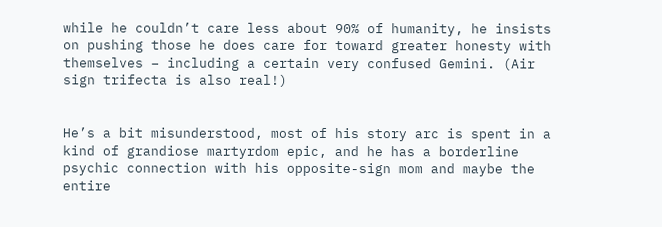while he couldn’t care less about 90% of humanity, he insists on pushing those he does care for toward greater honesty with themselves – including a certain very confused Gemini. (Air sign trifecta is also real!)


He’s a bit misunderstood, most of his story arc is spent in a kind of grandiose martyrdom epic, and he has a borderline psychic connection with his opposite-sign mom and maybe the entire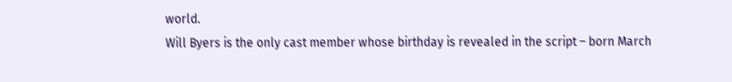world.
Will Byers is the only cast member whose birthday is revealed in the script – born March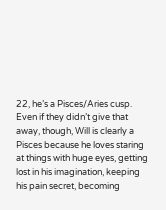22, he’s a Pisces/Aries cusp. Even if they didn’t give that away, though, Will is clearly a Pisces because he loves staring at things with huge eyes, getting lost in his imagination, keeping his pain secret, becoming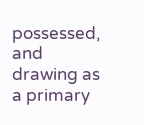possessed, and drawing as a primary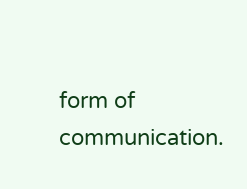form of communication.